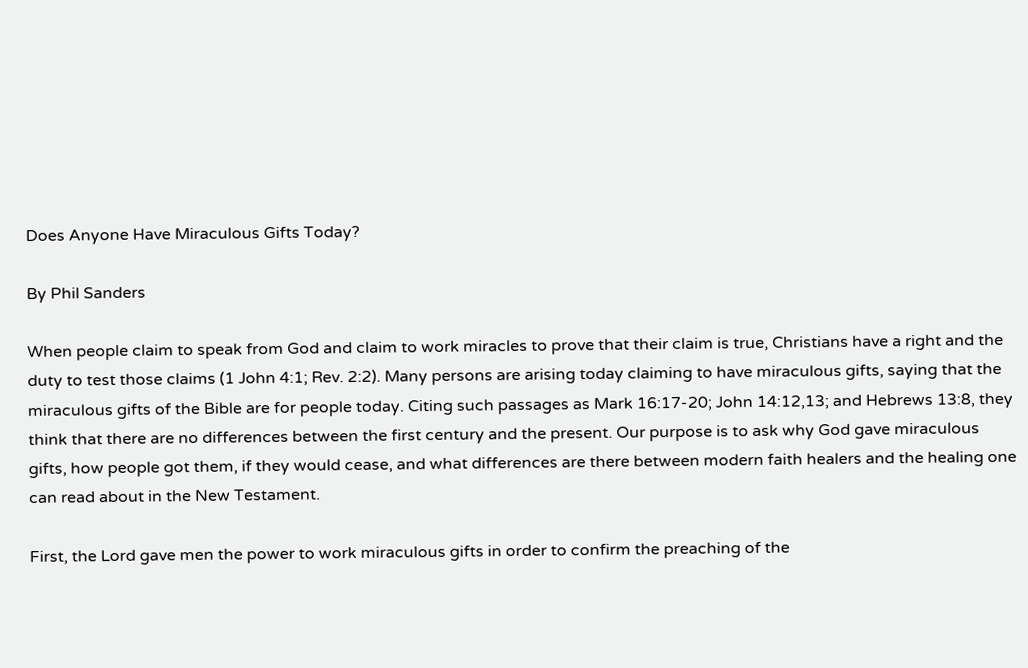Does Anyone Have Miraculous Gifts Today?

By Phil Sanders

When people claim to speak from God and claim to work miracles to prove that their claim is true, Christians have a right and the duty to test those claims (1 John 4:1; Rev. 2:2). Many persons are arising today claiming to have miraculous gifts, saying that the miraculous gifts of the Bible are for people today. Citing such passages as Mark 16:17-20; John 14:12,13; and Hebrews 13:8, they think that there are no differences between the first century and the present. Our purpose is to ask why God gave miraculous gifts, how people got them, if they would cease, and what differences are there between modern faith healers and the healing one can read about in the New Testament.

First, the Lord gave men the power to work miraculous gifts in order to confirm the preaching of the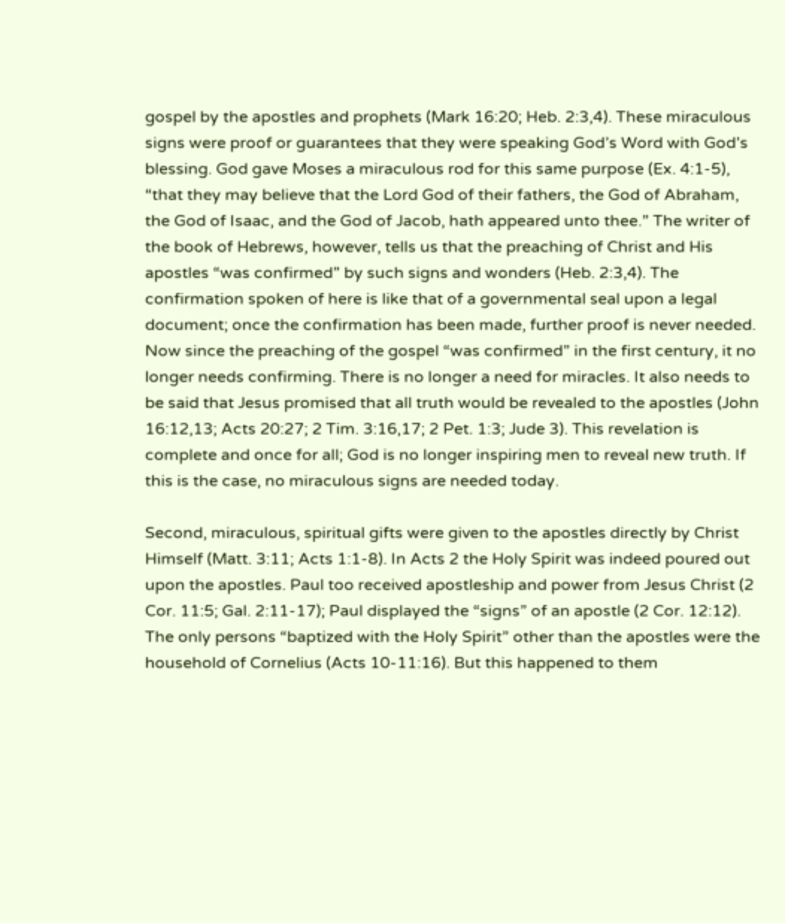gospel by the apostles and prophets (Mark 16:20; Heb. 2:3,4). These miraculous signs were proof or guarantees that they were speaking God’s Word with God’s blessing. God gave Moses a miraculous rod for this same purpose (Ex. 4:1-5), “that they may believe that the Lord God of their fathers, the God of Abraham, the God of Isaac, and the God of Jacob, hath appeared unto thee.” The writer of the book of Hebrews, however, tells us that the preaching of Christ and His apostles “was confirmed” by such signs and wonders (Heb. 2:3,4). The confirmation spoken of here is like that of a governmental seal upon a legal document; once the confirmation has been made, further proof is never needed. Now since the preaching of the gospel “was confirmed” in the first century, it no longer needs confirming. There is no longer a need for miracles. It also needs to be said that Jesus promised that all truth would be revealed to the apostles (John 16:12,13; Acts 20:27; 2 Tim. 3:16,17; 2 Pet. 1:3; Jude 3). This revelation is complete and once for all; God is no longer inspiring men to reveal new truth. If this is the case, no miraculous signs are needed today.

Second, miraculous, spiritual gifts were given to the apostles directly by Christ Himself (Matt. 3:11; Acts 1:1-8). In Acts 2 the Holy Spirit was indeed poured out upon the apostles. Paul too received apostleship and power from Jesus Christ (2 Cor. 11:5; Gal. 2:11-17); Paul displayed the “signs” of an apostle (2 Cor. 12:12). The only persons “baptized with the Holy Spirit” other than the apostles were the household of Cornelius (Acts 10-11:16). But this happened to them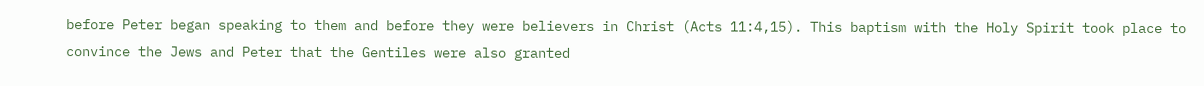before Peter began speaking to them and before they were believers in Christ (Acts 11:4,15). This baptism with the Holy Spirit took place to convince the Jews and Peter that the Gentiles were also granted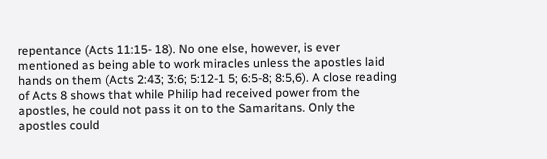repentance (Acts 11:15- 18). No one else, however, is ever mentioned as being able to work miracles unless the apostles laid hands on them (Acts 2:43; 3:6; 5:12-1 5; 6:5-8; 8:5,6). A close reading of Acts 8 shows that while Philip had received power from the apostles, he could not pass it on to the Samaritans. Only the apostles could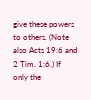give these powers to others. (Note also Acts 19:6 and 2 Tim. 1:6.) If only the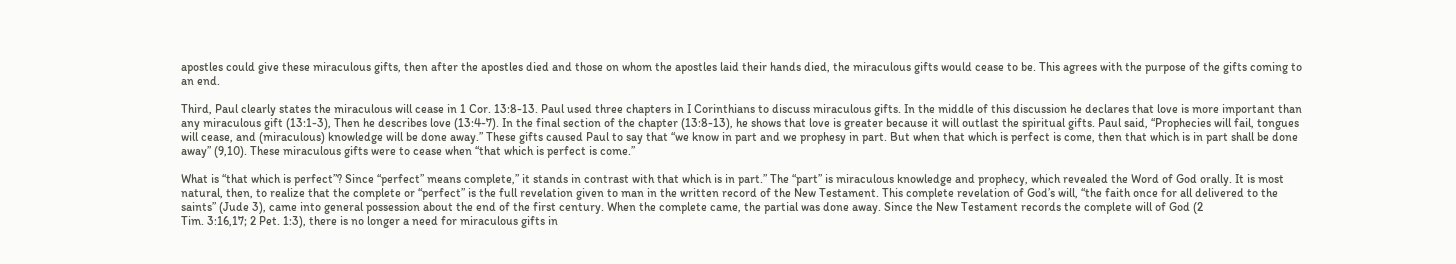apostles could give these miraculous gifts, then after the apostles died and those on whom the apostles laid their hands died, the miraculous gifts would cease to be. This agrees with the purpose of the gifts coming to an end.

Third, Paul clearly states the miraculous will cease in 1 Cor. 13:8-13. Paul used three chapters in I Corinthians to discuss miraculous gifts. In the middle of this discussion he declares that love is more important than any miraculous gift (13:1-3), Then he describes love (13:4-7). In the final section of the chapter (13:8-13), he shows that love is greater because it will outlast the spiritual gifts. Paul said, “Prophecies will fail, tongues will cease, and (miraculous) knowledge will be done away.” These gifts caused Paul to say that “we know in part and we prophesy in part. But when that which is perfect is come, then that which is in part shall be done away” (9,10). These miraculous gifts were to cease when “that which is perfect is come.”

What is “that which is perfect”? Since “perfect” means complete,” it stands in contrast with that which is in part.” The “part” is miraculous knowledge and prophecy, which revealed the Word of God orally. It is most natural, then, to realize that the complete or “perfect” is the full revelation given to man in the written record of the New Testament. This complete revelation of God’s will, “the faith once for all delivered to the saints” (Jude 3), came into general possession about the end of the first century. When the complete came, the partial was done away. Since the New Testament records the complete will of God (2
Tim. 3:16,17; 2 Pet. 1:3), there is no longer a need for miraculous gifts in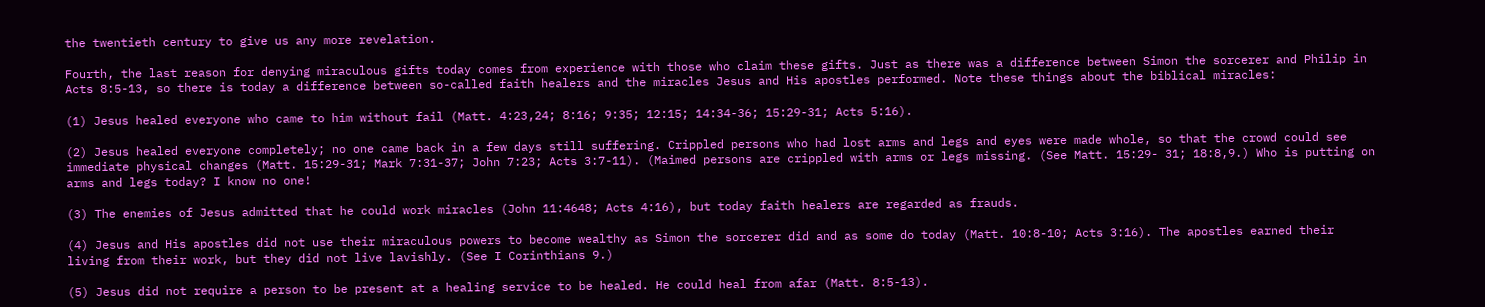the twentieth century to give us any more revelation.

Fourth, the last reason for denying miraculous gifts today comes from experience with those who claim these gifts. Just as there was a difference between Simon the sorcerer and Philip in Acts 8:5-13, so there is today a difference between so-called faith healers and the miracles Jesus and His apostles performed. Note these things about the biblical miracles:

(1) Jesus healed everyone who came to him without fail (Matt. 4:23,24; 8:16; 9:35; 12:15; 14:34-36; 15:29-31; Acts 5:16).

(2) Jesus healed everyone completely; no one came back in a few days still suffering. Crippled persons who had lost arms and legs and eyes were made whole, so that the crowd could see immediate physical changes (Matt. 15:29-31; Mark 7:31-37; John 7:23; Acts 3:7-11). (Maimed persons are crippled with arms or legs missing. (See Matt. 15:29- 31; 18:8,9.) Who is putting on arms and legs today? I know no one!

(3) The enemies of Jesus admitted that he could work miracles (John 11:4648; Acts 4:16), but today faith healers are regarded as frauds.

(4) Jesus and His apostles did not use their miraculous powers to become wealthy as Simon the sorcerer did and as some do today (Matt. 10:8-10; Acts 3:16). The apostles earned their living from their work, but they did not live lavishly. (See I Corinthians 9.)

(5) Jesus did not require a person to be present at a healing service to be healed. He could heal from afar (Matt. 8:5-13).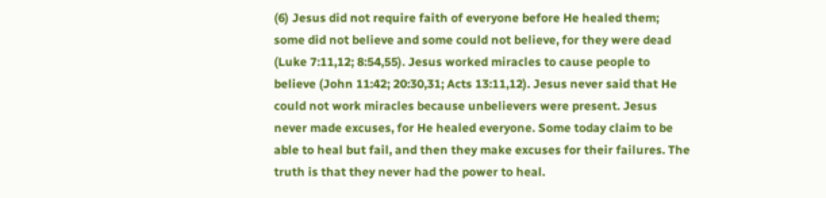(6) Jesus did not require faith of everyone before He healed them; some did not believe and some could not believe, for they were dead (Luke 7:11,12; 8:54,55). Jesus worked miracles to cause people to believe (John 11:42; 20:30,31; Acts 13:11,12). Jesus never said that He could not work miracles because unbelievers were present. Jesus never made excuses, for He healed everyone. Some today claim to be able to heal but fail, and then they make excuses for their failures. The truth is that they never had the power to heal.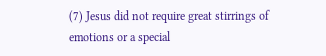(7) Jesus did not require great stirrings of emotions or a special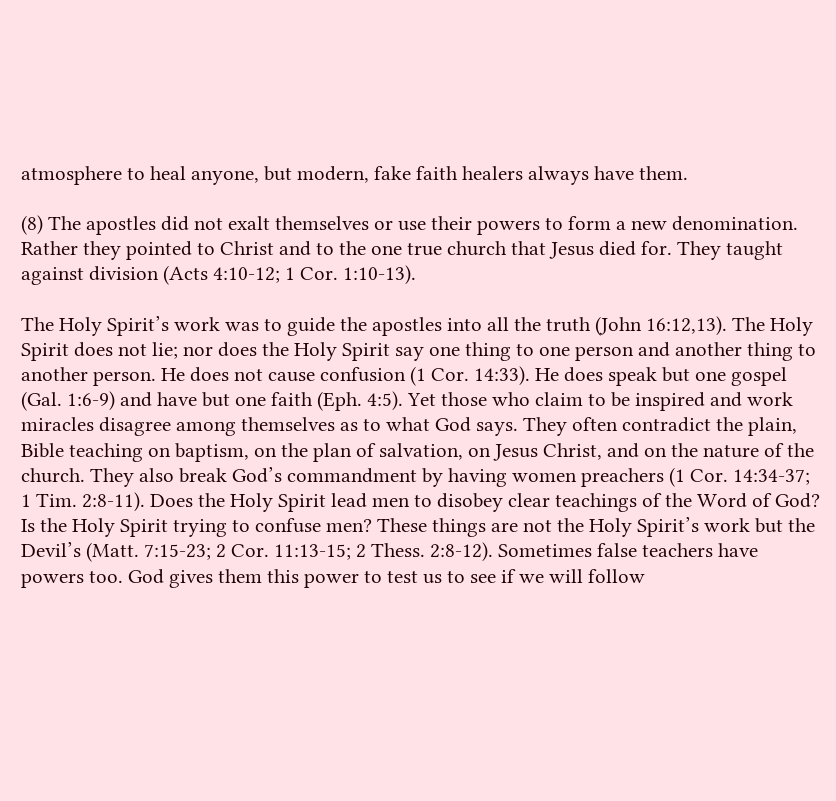atmosphere to heal anyone, but modern, fake faith healers always have them.

(8) The apostles did not exalt themselves or use their powers to form a new denomination. Rather they pointed to Christ and to the one true church that Jesus died for. They taught against division (Acts 4:10-12; 1 Cor. 1:10-13).

The Holy Spirit’s work was to guide the apostles into all the truth (John 16:12,13). The Holy Spirit does not lie; nor does the Holy Spirit say one thing to one person and another thing to another person. He does not cause confusion (1 Cor. 14:33). He does speak but one gospel (Gal. 1:6-9) and have but one faith (Eph. 4:5). Yet those who claim to be inspired and work miracles disagree among themselves as to what God says. They often contradict the plain, Bible teaching on baptism, on the plan of salvation, on Jesus Christ, and on the nature of the church. They also break God’s commandment by having women preachers (1 Cor. 14:34-37; 1 Tim. 2:8-11). Does the Holy Spirit lead men to disobey clear teachings of the Word of God? Is the Holy Spirit trying to confuse men? These things are not the Holy Spirit’s work but the Devil’s (Matt. 7:15-23; 2 Cor. 11:13-15; 2 Thess. 2:8-12). Sometimes false teachers have powers too. God gives them this power to test us to see if we will follow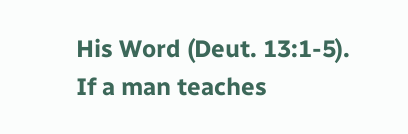His Word (Deut. 13:1-5). If a man teaches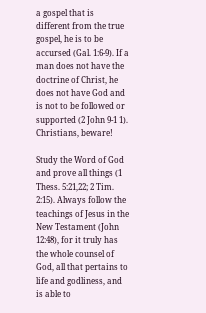a gospel that is different from the true gospel, he is to be accursed (Gal. 1:6-9). If a man does not have the doctrine of Christ, he does not have God and is not to be followed or supported (2 John 9-1 1). Christians, beware!

Study the Word of God and prove all things (1 Thess. 5:21,22; 2 Tim. 2:15). Always follow the teachings of Jesus in the New Testament (John 12:48), for it truly has the whole counsel of God, all that pertains to life and godliness, and is able to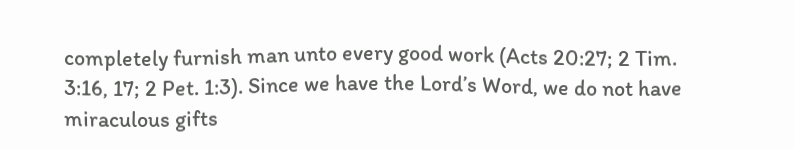completely furnish man unto every good work (Acts 20:27; 2 Tim. 3:16, 17; 2 Pet. 1:3). Since we have the Lord’s Word, we do not have miraculous gifts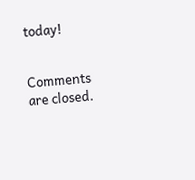today!


Comments are closed.